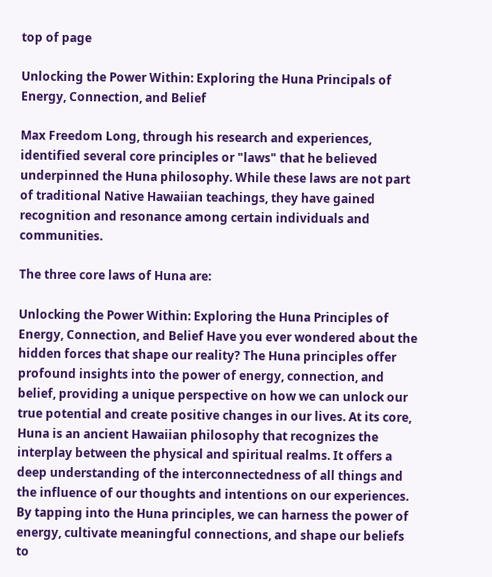top of page

Unlocking the Power Within: Exploring the Huna Principals of Energy, Connection, and Belief

Max Freedom Long, through his research and experiences, identified several core principles or "laws" that he believed underpinned the Huna philosophy. While these laws are not part of traditional Native Hawaiian teachings, they have gained recognition and resonance among certain individuals and communities.

The three core laws of Huna are:

Unlocking the Power Within: Exploring the Huna Principles of Energy, Connection, and Belief Have you ever wondered about the hidden forces that shape our reality? The Huna principles offer profound insights into the power of energy, connection, and belief, providing a unique perspective on how we can unlock our true potential and create positive changes in our lives. At its core, Huna is an ancient Hawaiian philosophy that recognizes the interplay between the physical and spiritual realms. It offers a deep understanding of the interconnectedness of all things and the influence of our thoughts and intentions on our experiences. By tapping into the Huna principles, we can harness the power of energy, cultivate meaningful connections, and shape our beliefs to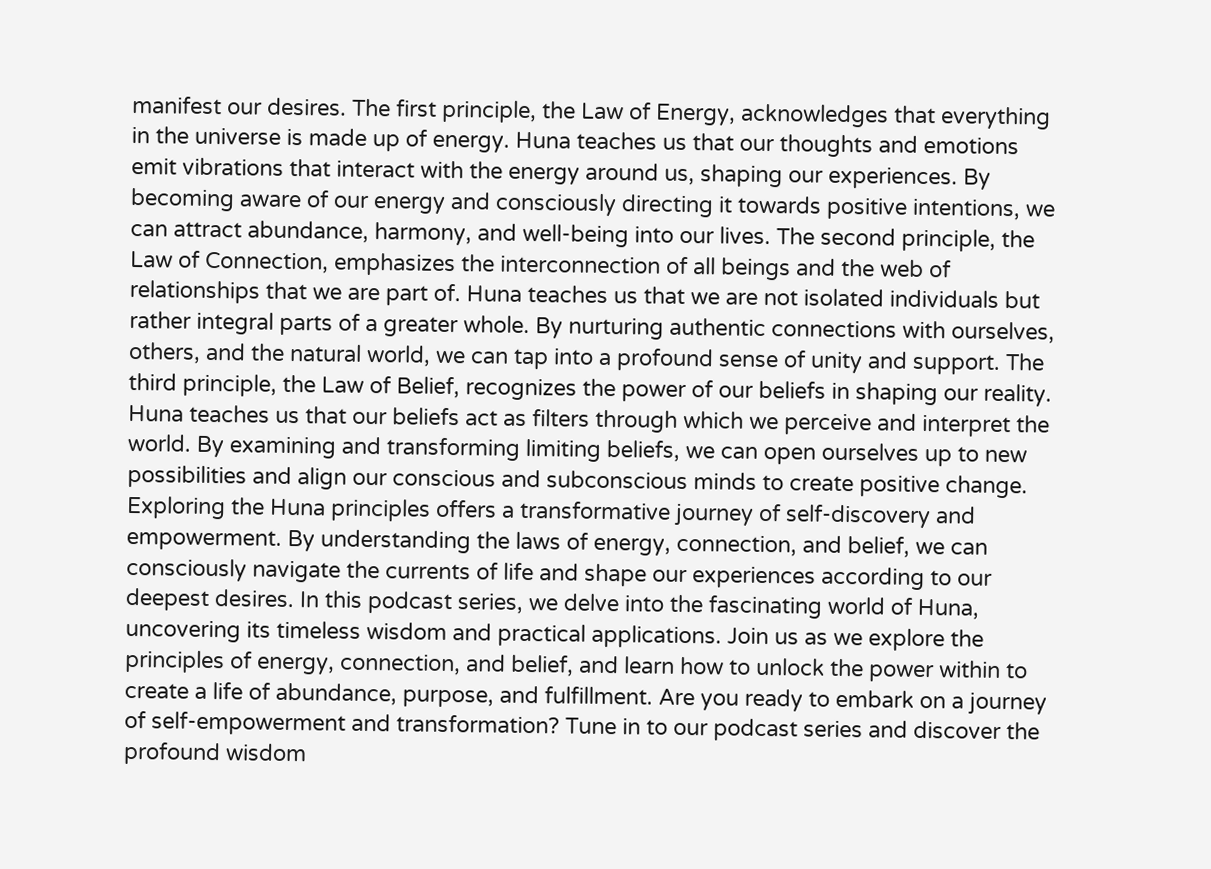manifest our desires. The first principle, the Law of Energy, acknowledges that everything in the universe is made up of energy. Huna teaches us that our thoughts and emotions emit vibrations that interact with the energy around us, shaping our experiences. By becoming aware of our energy and consciously directing it towards positive intentions, we can attract abundance, harmony, and well-being into our lives. The second principle, the Law of Connection, emphasizes the interconnection of all beings and the web of relationships that we are part of. Huna teaches us that we are not isolated individuals but rather integral parts of a greater whole. By nurturing authentic connections with ourselves, others, and the natural world, we can tap into a profound sense of unity and support. The third principle, the Law of Belief, recognizes the power of our beliefs in shaping our reality. Huna teaches us that our beliefs act as filters through which we perceive and interpret the world. By examining and transforming limiting beliefs, we can open ourselves up to new possibilities and align our conscious and subconscious minds to create positive change. Exploring the Huna principles offers a transformative journey of self-discovery and empowerment. By understanding the laws of energy, connection, and belief, we can consciously navigate the currents of life and shape our experiences according to our deepest desires. In this podcast series, we delve into the fascinating world of Huna, uncovering its timeless wisdom and practical applications. Join us as we explore the principles of energy, connection, and belief, and learn how to unlock the power within to create a life of abundance, purpose, and fulfillment. Are you ready to embark on a journey of self-empowerment and transformation? Tune in to our podcast series and discover the profound wisdom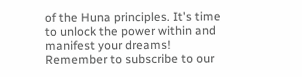of the Huna principles. It's time to unlock the power within and manifest your dreams! Remember to subscribe to our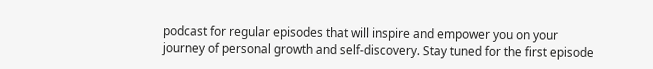podcast for regular episodes that will inspire and empower you on your journey of personal growth and self-discovery. Stay tuned for the first episode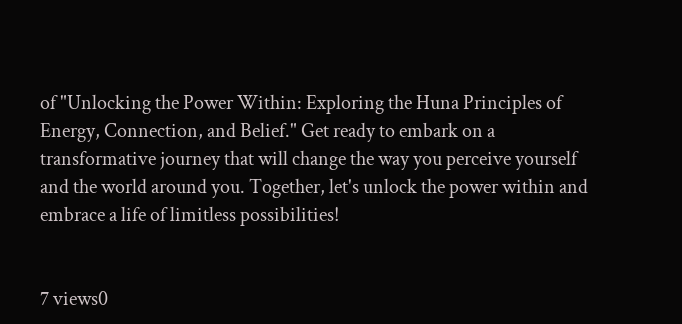of "Unlocking the Power Within: Exploring the Huna Principles of Energy, Connection, and Belief." Get ready to embark on a transformative journey that will change the way you perceive yourself and the world around you. Together, let's unlock the power within and embrace a life of limitless possibilities!


7 views0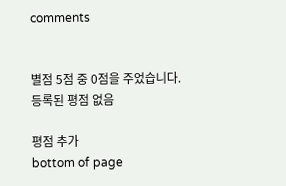comments


별점 5점 중 0점을 주었습니다.
등록된 평점 없음

평점 추가
bottom of page